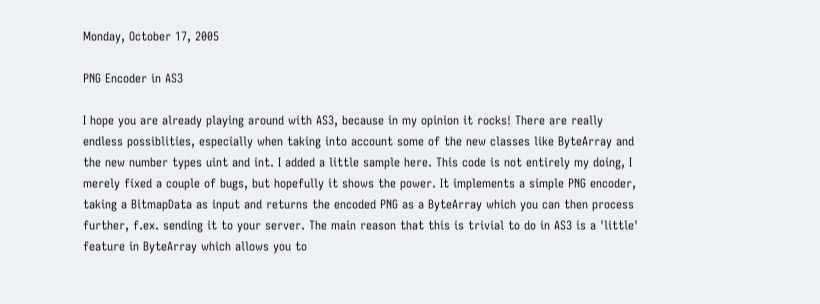Monday, October 17, 2005

PNG Encoder in AS3

I hope you are already playing around with AS3, because in my opinion it rocks! There are really endless possiblities, especially when taking into account some of the new classes like ByteArray and the new number types uint and int. I added a little sample here. This code is not entirely my doing, I merely fixed a couple of bugs, but hopefully it shows the power. It implements a simple PNG encoder, taking a BitmapData as input and returns the encoded PNG as a ByteArray which you can then process further, f.ex. sending it to your server. The main reason that this is trivial to do in AS3 is a 'little' feature in ByteArray which allows you to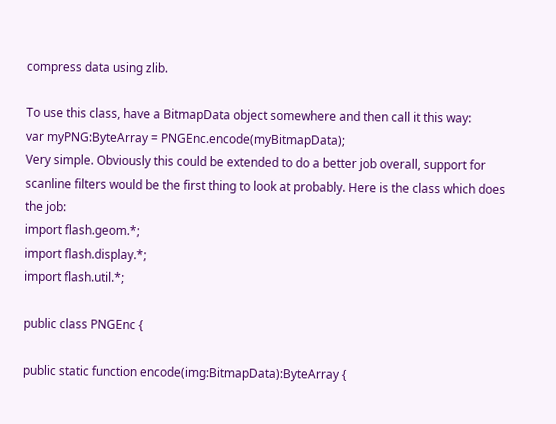compress data using zlib.

To use this class, have a BitmapData object somewhere and then call it this way:
var myPNG:ByteArray = PNGEnc.encode(myBitmapData);
Very simple. Obviously this could be extended to do a better job overall, support for scanline filters would be the first thing to look at probably. Here is the class which does the job:
import flash.geom.*;
import flash.display.*;
import flash.util.*;

public class PNGEnc {

public static function encode(img:BitmapData):ByteArray {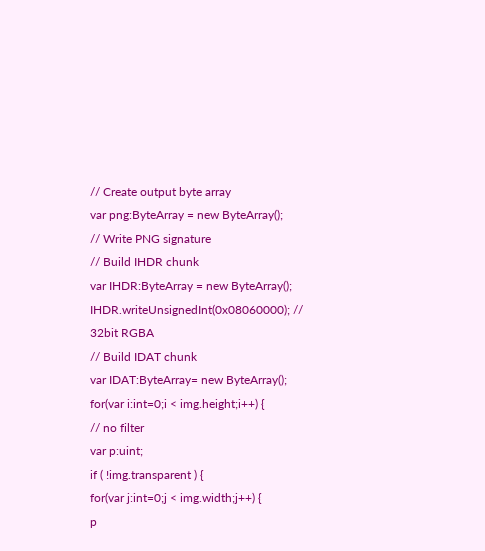// Create output byte array
var png:ByteArray = new ByteArray();
// Write PNG signature
// Build IHDR chunk
var IHDR:ByteArray = new ByteArray();
IHDR.writeUnsignedInt(0x08060000); // 32bit RGBA
// Build IDAT chunk
var IDAT:ByteArray= new ByteArray();
for(var i:int=0;i < img.height;i++) {
// no filter
var p:uint;
if ( !img.transparent ) {
for(var j:int=0;j < img.width;j++) {
p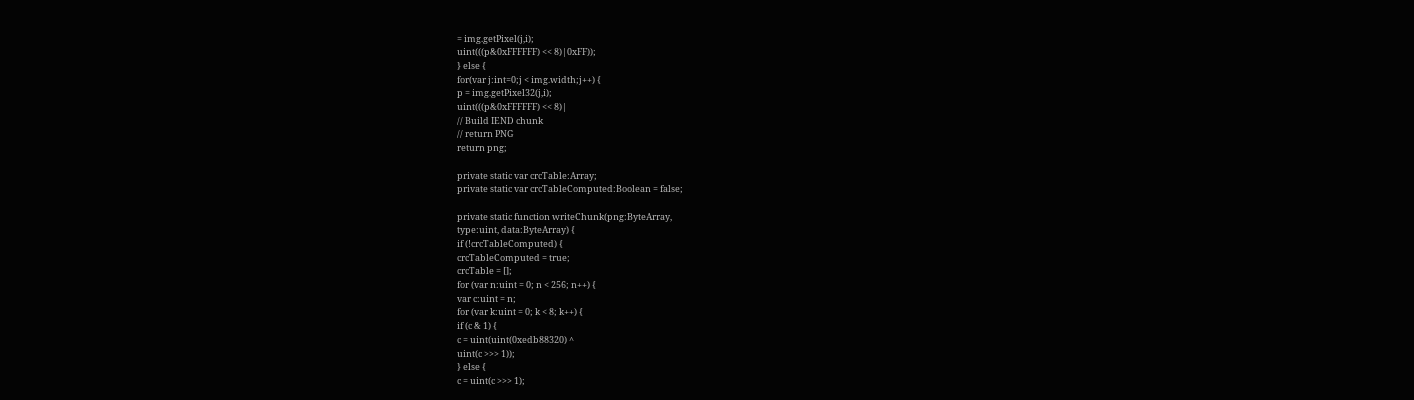= img.getPixel(j,i);
uint(((p&0xFFFFFF) << 8)|0xFF));
} else {
for(var j:int=0;j < img.width;j++) {
p = img.getPixel32(j,i);
uint(((p&0xFFFFFF) << 8)|
// Build IEND chunk
// return PNG
return png;

private static var crcTable:Array;
private static var crcTableComputed:Boolean = false;

private static function writeChunk(png:ByteArray,
type:uint, data:ByteArray) {
if (!crcTableComputed) {
crcTableComputed = true;
crcTable = [];
for (var n:uint = 0; n < 256; n++) {
var c:uint = n;
for (var k:uint = 0; k < 8; k++) {
if (c & 1) {
c = uint(uint(0xedb88320) ^
uint(c >>> 1));
} else {
c = uint(c >>> 1);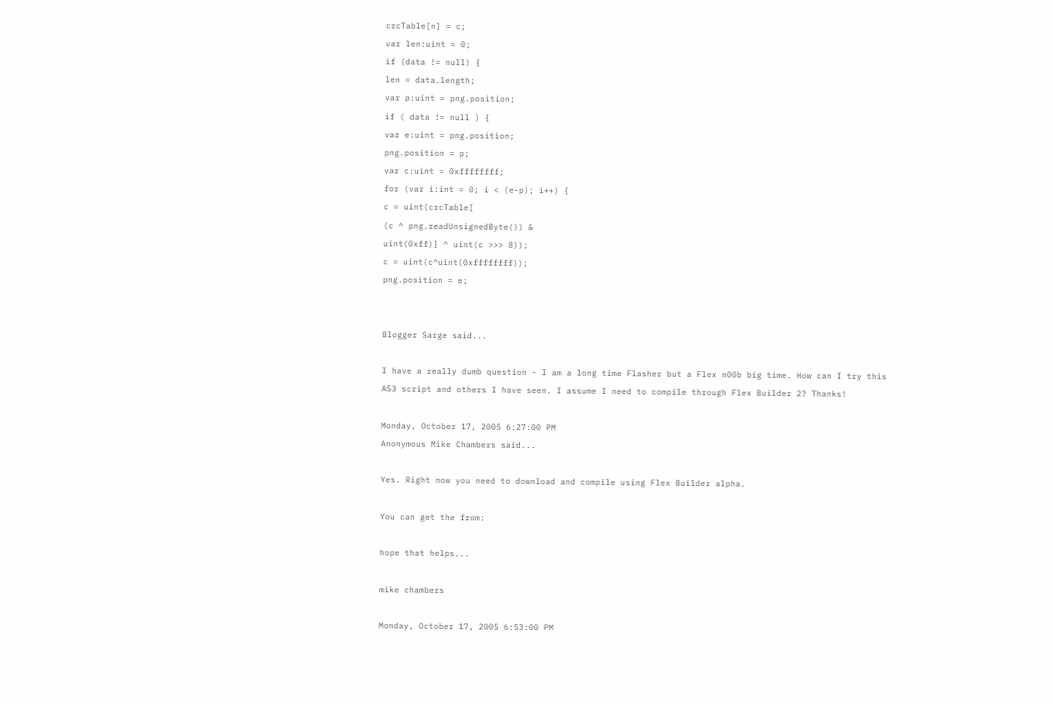crcTable[n] = c;
var len:uint = 0;
if (data != null) {
len = data.length;
var p:uint = png.position;
if ( data != null ) {
var e:uint = png.position;
png.position = p;
var c:uint = 0xffffffff;
for (var i:int = 0; i < (e-p); i++) {
c = uint(crcTable[
(c ^ png.readUnsignedByte()) &
uint(0xff)] ^ uint(c >>> 8));
c = uint(c^uint(0xffffffff));
png.position = e;


Blogger Sarge said...

I have a really dumb question - I am a long time Flasher but a Flex n00b big time. How can I try this AS3 script and others I have seen. I assume I need to compile through Flex Builder 2? Thanks!

Monday, October 17, 2005 6:27:00 PM
Anonymous Mike Chambers said...

Yes. Right now you need to download and compile using Flex Builder alpha.

You can get the from:

hope that helps...

mike chambers

Monday, October 17, 2005 6:53:00 PM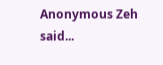Anonymous Zeh said...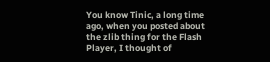You know Tinic, a long time ago, when you posted about the zlib thing for the Flash Player, I thought of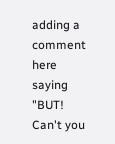adding a comment here saying "BUT! Can't you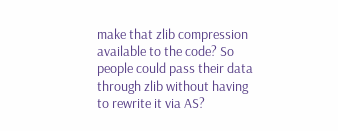make that zlib compression available to the code? So people could pass their data through zlib without having to rewrite it via AS?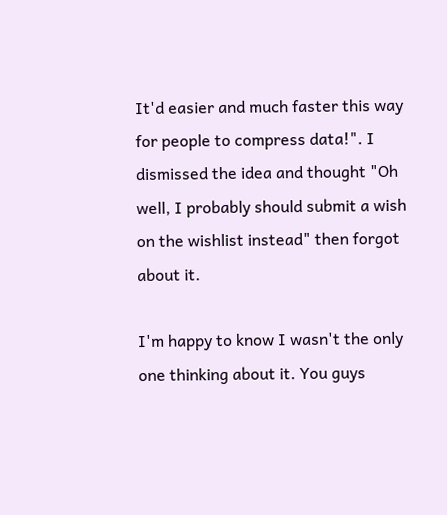It'd easier and much faster this way for people to compress data!". I dismissed the idea and thought "Oh well, I probably should submit a wish on the wishlist instead" then forgot about it.

I'm happy to know I wasn't the only one thinking about it. You guys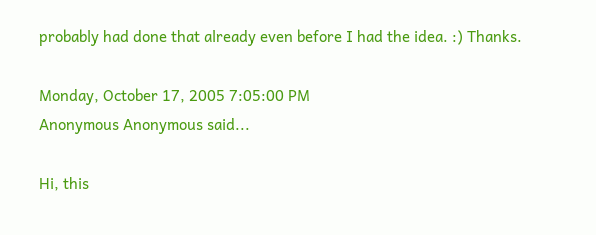probably had done that already even before I had the idea. :) Thanks.

Monday, October 17, 2005 7:05:00 PM
Anonymous Anonymous said...

Hi, this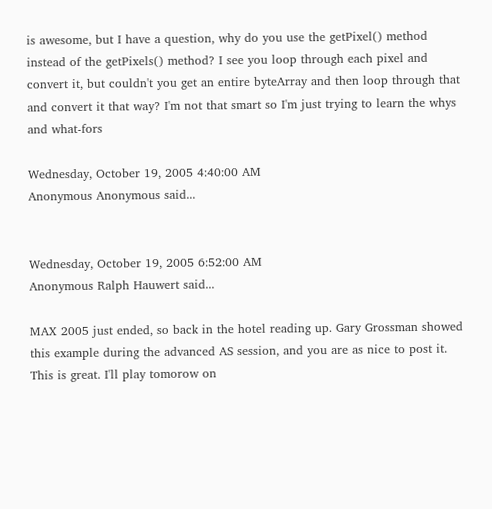is awesome, but I have a question, why do you use the getPixel() method instead of the getPixels() method? I see you loop through each pixel and convert it, but couldn't you get an entire byteArray and then loop through that and convert it that way? I'm not that smart so I'm just trying to learn the whys and what-fors

Wednesday, October 19, 2005 4:40:00 AM
Anonymous Anonymous said...


Wednesday, October 19, 2005 6:52:00 AM
Anonymous Ralph Hauwert said...

MAX 2005 just ended, so back in the hotel reading up. Gary Grossman showed this example during the advanced AS session, and you are as nice to post it. This is great. I'll play tomorow on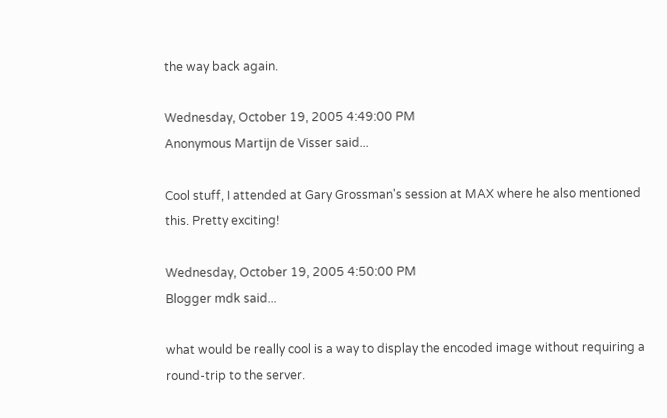the way back again.

Wednesday, October 19, 2005 4:49:00 PM
Anonymous Martijn de Visser said...

Cool stuff, I attended at Gary Grossman's session at MAX where he also mentioned this. Pretty exciting!

Wednesday, October 19, 2005 4:50:00 PM
Blogger mdk said...

what would be really cool is a way to display the encoded image without requiring a round-trip to the server.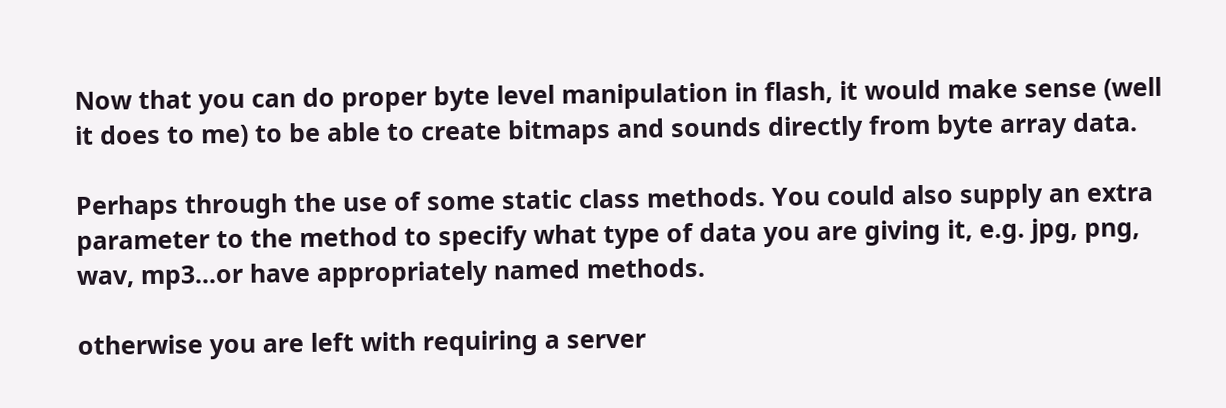Now that you can do proper byte level manipulation in flash, it would make sense (well it does to me) to be able to create bitmaps and sounds directly from byte array data.

Perhaps through the use of some static class methods. You could also supply an extra parameter to the method to specify what type of data you are giving it, e.g. jpg, png, wav, mp3...or have appropriately named methods.

otherwise you are left with requiring a server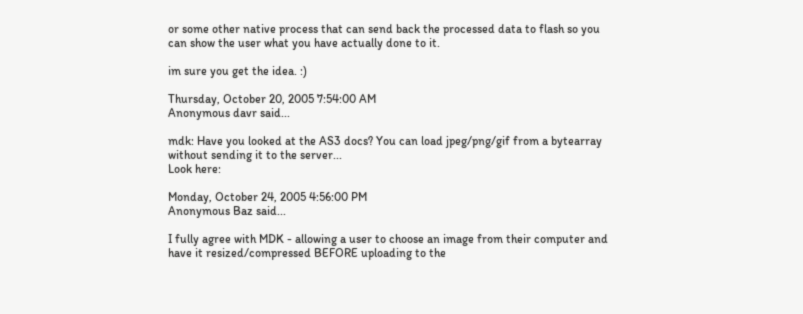or some other native process that can send back the processed data to flash so you can show the user what you have actually done to it.

im sure you get the idea. :)

Thursday, October 20, 2005 7:54:00 AM
Anonymous davr said...

mdk: Have you looked at the AS3 docs? You can load jpeg/png/gif from a bytearray without sending it to the server...
Look here:

Monday, October 24, 2005 4:56:00 PM
Anonymous Baz said...

I fully agree with MDK - allowing a user to choose an image from their computer and have it resized/compressed BEFORE uploading to the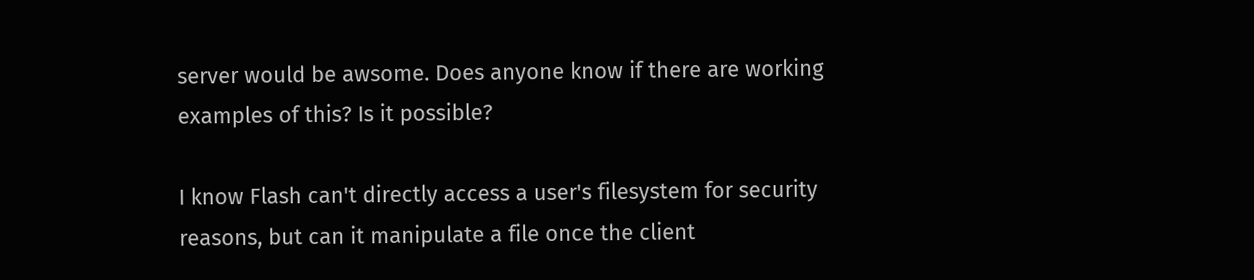server would be awsome. Does anyone know if there are working examples of this? Is it possible?

I know Flash can't directly access a user's filesystem for security reasons, but can it manipulate a file once the client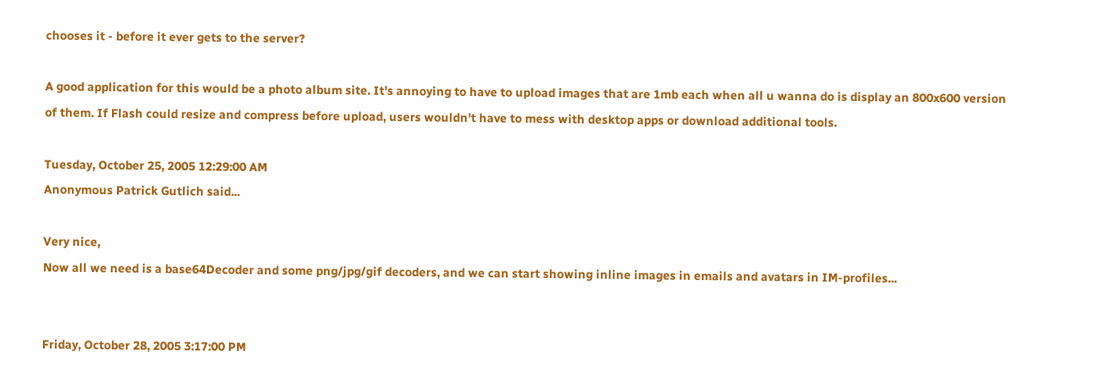chooses it - before it ever gets to the server?

A good application for this would be a photo album site. It's annoying to have to upload images that are 1mb each when all u wanna do is display an 800x600 version of them. If Flash could resize and compress before upload, users wouldn't have to mess with desktop apps or download additional tools.

Tuesday, October 25, 2005 12:29:00 AM
Anonymous Patrick Gutlich said...

Very nice,
Now all we need is a base64Decoder and some png/jpg/gif decoders, and we can start showing inline images in emails and avatars in IM-profiles...


Friday, October 28, 2005 3:17:00 PM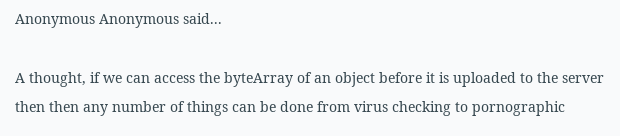Anonymous Anonymous said...

A thought, if we can access the byteArray of an object before it is uploaded to the server then then any number of things can be done from virus checking to pornographic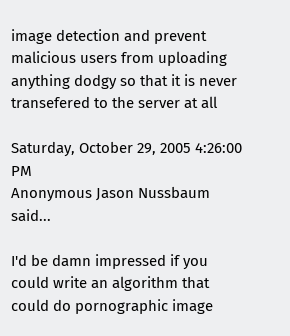image detection and prevent malicious users from uploading anything dodgy so that it is never transefered to the server at all

Saturday, October 29, 2005 4:26:00 PM
Anonymous Jason Nussbaum said...

I'd be damn impressed if you could write an algorithm that could do pornographic image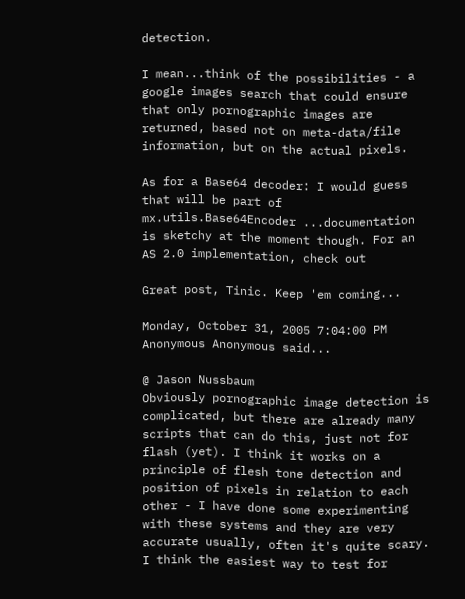detection.

I mean...think of the possibilities - a google images search that could ensure that only pornographic images are returned, based not on meta-data/file information, but on the actual pixels.

As for a Base64 decoder: I would guess that will be part of mx.utils.Base64Encoder ...documentation is sketchy at the moment though. For an AS 2.0 implementation, check out

Great post, Tinic. Keep 'em coming...

Monday, October 31, 2005 7:04:00 PM
Anonymous Anonymous said...

@ Jason Nussbaum
Obviously pornographic image detection is complicated, but there are already many scripts that can do this, just not for flash (yet). I think it works on a principle of flesh tone detection and position of pixels in relation to each other - I have done some experimenting with these systems and they are very accurate usually, often it's quite scary. I think the easiest way to test for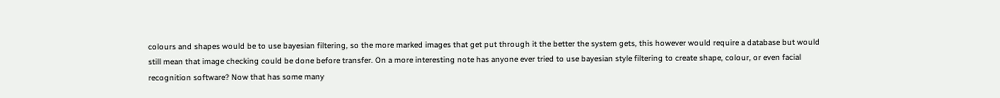colours and shapes would be to use bayesian filtering, so the more marked images that get put through it the better the system gets, this however would require a database but would still mean that image checking could be done before transfer. On a more interesting note has anyone ever tried to use bayesian style filtering to create shape, colour, or even facial recognition software? Now that has some many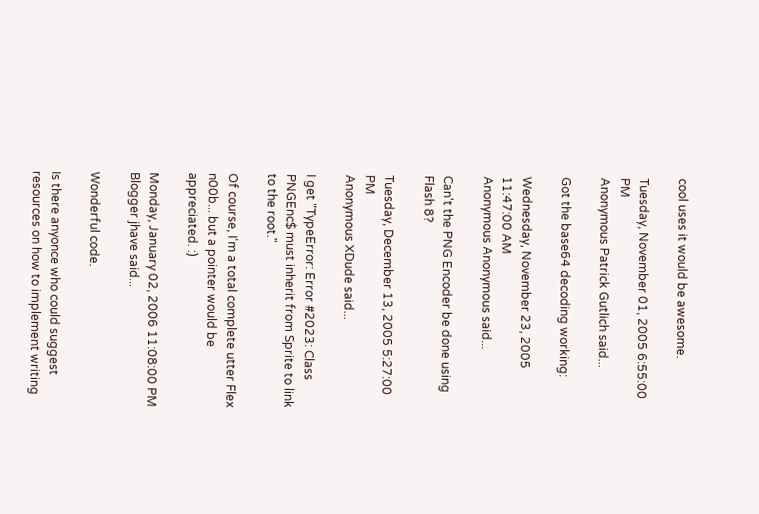cool uses it would be awesome.

Tuesday, November 01, 2005 6:55:00 PM
Anonymous Patrick Gutlich said...

Got the base64 decoding working:

Wednesday, November 23, 2005 11:47:00 AM
Anonymous Anonymous said...

Can't the PNG Encoder be done using Flash 8?

Tuesday, December 13, 2005 5:27:00 PM
Anonymous XDude said...

I get "TypeError: Error #2023: Class PNGEnc$ must inherit from Sprite to link to the root."

Of course, I'm a total complete utter Flex n00b... but a pointer would be appreciated. :)

Monday, January 02, 2006 11:08:00 PM
Blogger jhave said...

Wonderful code.

Is there anyonce who could suggest resources on how to implement writing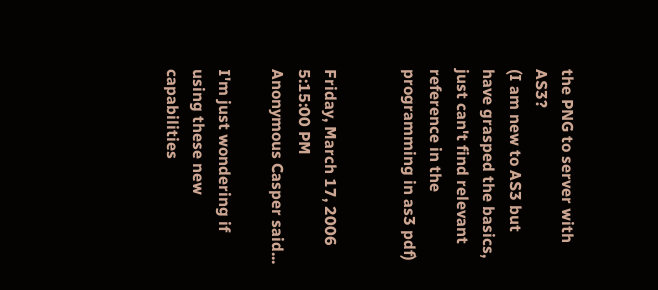the PNG to server with AS3?
(I am new to AS3 but have grasped the basics, just can't find relevant reference in the programming in as3 pdf)


Friday, March 17, 2006 5:15:00 PM
Anonymous Casper said...

I'm just wondering if using these new capabilities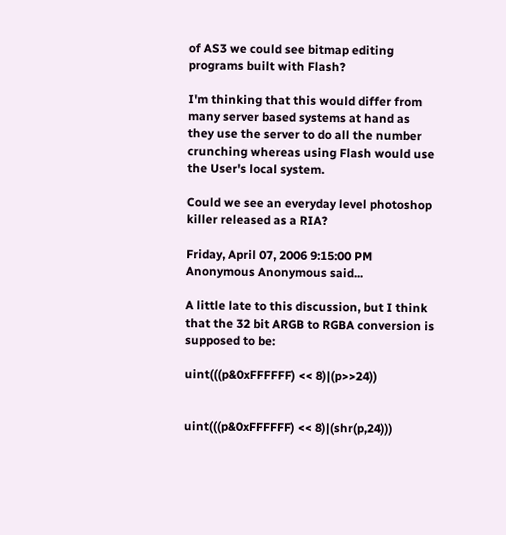of AS3 we could see bitmap editing programs built with Flash?

I'm thinking that this would differ from many server based systems at hand as they use the server to do all the number crunching whereas using Flash would use the User's local system.

Could we see an everyday level photoshop killer released as a RIA?

Friday, April 07, 2006 9:15:00 PM
Anonymous Anonymous said...

A little late to this discussion, but I think that the 32 bit ARGB to RGBA conversion is supposed to be:

uint(((p&0xFFFFFF) << 8)|(p>>24))


uint(((p&0xFFFFFF) << 8)|(shr(p,24)))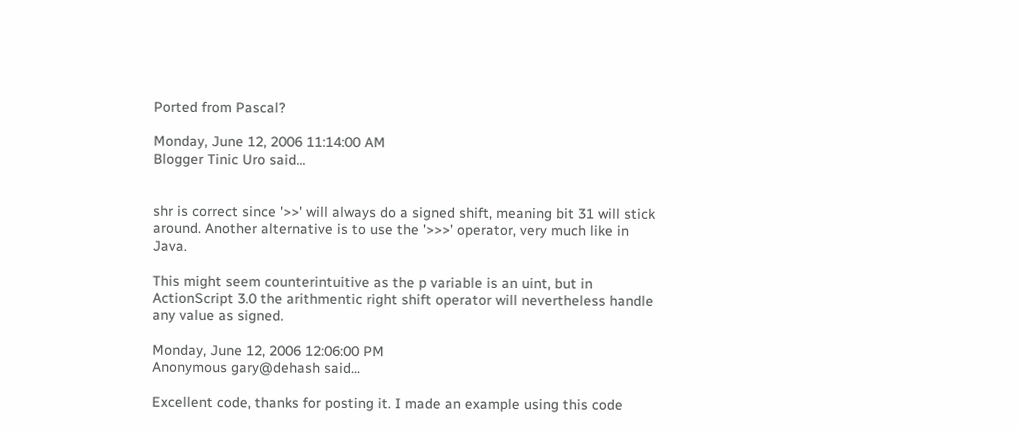Ported from Pascal?

Monday, June 12, 2006 11:14:00 AM
Blogger Tinic Uro said...


shr is correct since '>>' will always do a signed shift, meaning bit 31 will stick around. Another alternative is to use the '>>>' operator, very much like in Java.

This might seem counterintuitive as the p variable is an uint, but in ActionScript 3.0 the arithmentic right shift operator will nevertheless handle any value as signed.

Monday, June 12, 2006 12:06:00 PM
Anonymous gary@dehash said...

Excellent code, thanks for posting it. I made an example using this code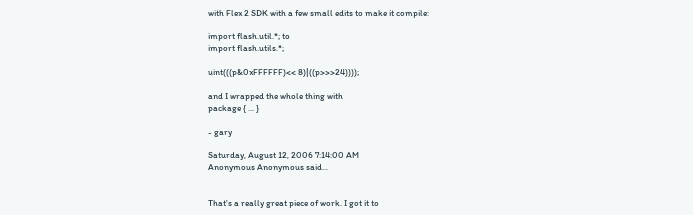with Flex 2 SDK with a few small edits to make it compile:

import flash.util.*; to
import flash.utils.*;

uint(((p&0xFFFFFF)<< 8)|((p>>>24))));

and I wrapped the whole thing with
package { ... }

- gary

Saturday, August 12, 2006 7:14:00 AM
Anonymous Anonymous said...


That's a really great piece of work. I got it to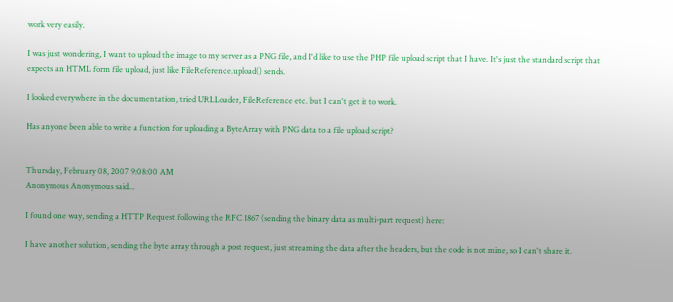work very easily.

I was just wondering, I want to upload the image to my server as a PNG file, and I'd like to use the PHP file upload script that I have. It's just the standard script that expects an HTML form file upload, just like FileReference.upload() sends.

I looked everywhere in the documentation, tried URLLoader, FileReference etc. but I can't get it to work.

Has anyone been able to write a function for uploading a ByteArray with PNG data to a file upload script?


Thursday, February 08, 2007 9:08:00 AM
Anonymous Anonymous said...

I found one way, sending a HTTP Request following the RFC 1867 (sending the binary data as multi-part request) here:

I have another solution, sending the byte array through a post request, just streaming the data after the headers, but the code is not mine, so I can't share it.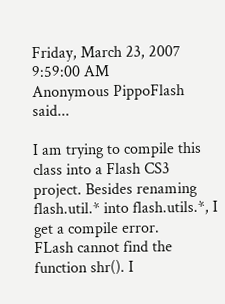Friday, March 23, 2007 9:59:00 AM
Anonymous PippoFlash said...

I am trying to compile this class into a Flash CS3 project. Besides renaming flash.util.* into flash.utils.*, I get a compile error.
FLash cannot find the function shr(). I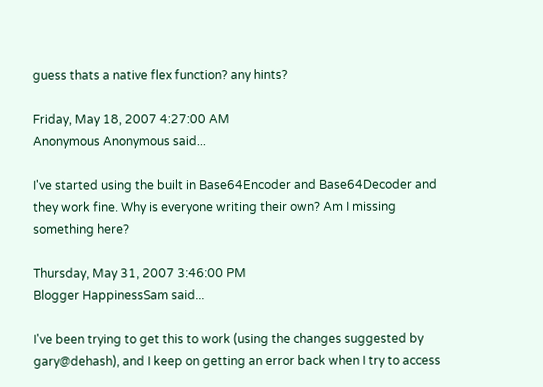guess thats a native flex function? any hints?

Friday, May 18, 2007 4:27:00 AM
Anonymous Anonymous said...

I've started using the built in Base64Encoder and Base64Decoder and they work fine. Why is everyone writing their own? Am I missing something here?

Thursday, May 31, 2007 3:46:00 PM
Blogger HappinessSam said...

I've been trying to get this to work (using the changes suggested by gary@dehash), and I keep on getting an error back when I try to access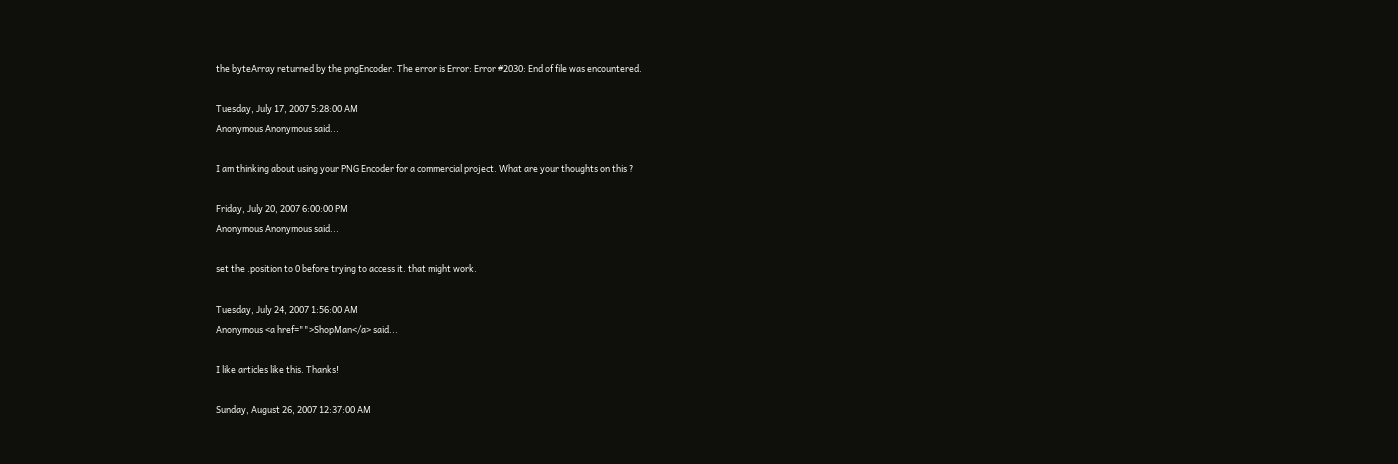the byteArray returned by the pngEncoder. The error is Error: Error #2030: End of file was encountered.

Tuesday, July 17, 2007 5:28:00 AM
Anonymous Anonymous said...

I am thinking about using your PNG Encoder for a commercial project. What are your thoughts on this ?

Friday, July 20, 2007 6:00:00 PM
Anonymous Anonymous said...

set the .position to 0 before trying to access it. that might work.

Tuesday, July 24, 2007 1:56:00 AM
Anonymous <a href="">ShopMan</a> said...

I like articles like this. Thanks!

Sunday, August 26, 2007 12:37:00 AM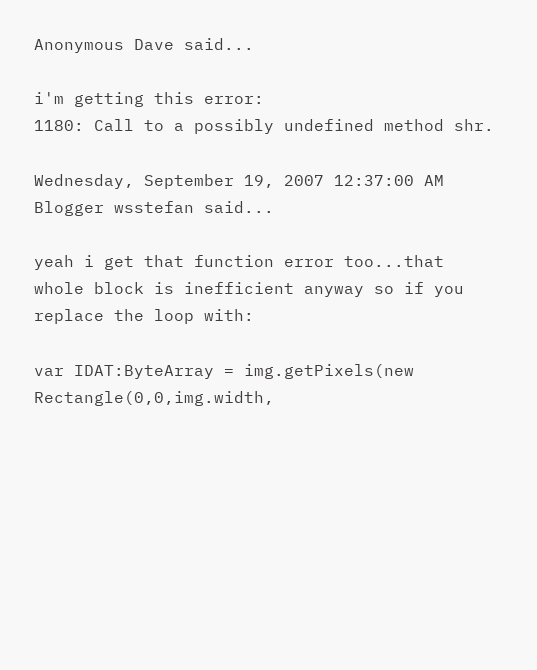Anonymous Dave said...

i'm getting this error:
1180: Call to a possibly undefined method shr.

Wednesday, September 19, 2007 12:37:00 AM
Blogger wsstefan said...

yeah i get that function error too...that whole block is inefficient anyway so if you replace the loop with:

var IDAT:ByteArray = img.getPixels(new Rectangle(0,0,img.width,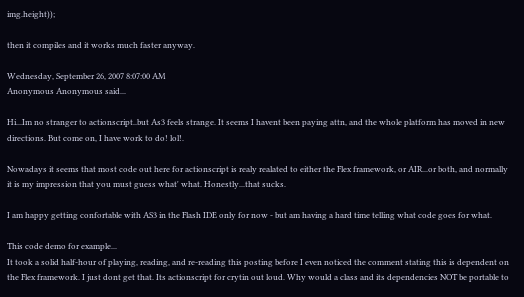img.height));

then it compiles and it works much faster anyway.

Wednesday, September 26, 2007 8:07:00 AM
Anonymous Anonymous said...

Hi...Im no stranger to actionscript..but As3 feels strange. It seems I havent been paying attn, and the whole platform has moved in new directions. But come on, I have work to do! lol!.

Nowadays it seems that most code out here for actionscript is realy realated to either the Flex framework, or AIR...or both, and normally it is my impression that you must guess what' what. Honestly...that sucks.

I am happy getting confortable with AS3 in the Flash IDE only for now - but am having a hard time telling what code goes for what.

This code demo for example...
It took a solid half-hour of playing, reading, and re-reading this posting before I even noticed the comment stating this is dependent on the Flex framework. I just dont get that. Its actionscript for crytin out loud. Why would a class and its dependencies NOT be portable to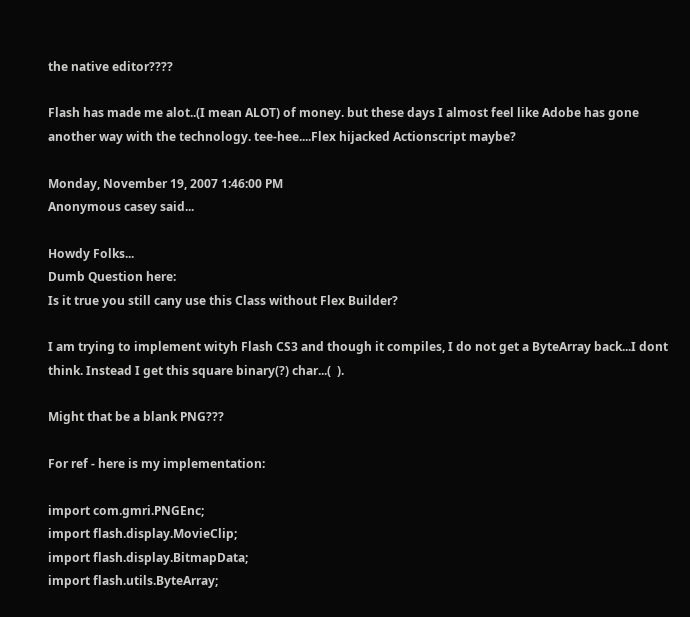the native editor????

Flash has made me alot..(I mean ALOT) of money. but these days I almost feel like Adobe has gone another way with the technology. tee-hee....Flex hijacked Actionscript maybe?

Monday, November 19, 2007 1:46:00 PM
Anonymous casey said...

Howdy Folks...
Dumb Question here:
Is it true you still cany use this Class without Flex Builder?

I am trying to implement wityh Flash CS3 and though it compiles, I do not get a ByteArray back...I dont think. Instead I get this square binary(?) char...(  ).

Might that be a blank PNG???

For ref - here is my implementation:

import com.gmri.PNGEnc;
import flash.display.MovieClip;
import flash.display.BitmapData;
import flash.utils.ByteArray;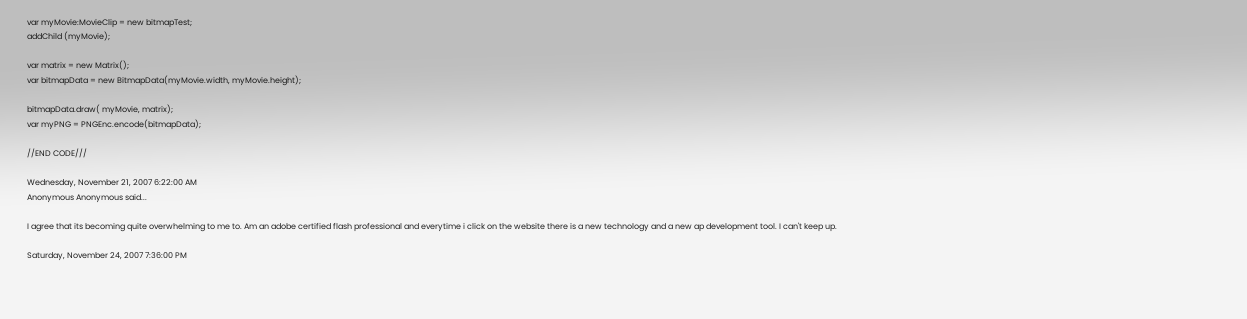var myMovie:MovieClip = new bitmapTest;
addChild (myMovie);

var matrix = new Matrix();
var bitmapData = new BitmapData(myMovie.width, myMovie.height);

bitmapData.draw( myMovie, matrix);
var myPNG = PNGEnc.encode(bitmapData);

//END CODE///

Wednesday, November 21, 2007 6:22:00 AM
Anonymous Anonymous said...

I agree that its becoming quite overwhelming to me to. Am an adobe certified flash professional and everytime i click on the website there is a new technology and a new ap development tool. I can't keep up.

Saturday, November 24, 2007 7:36:00 PM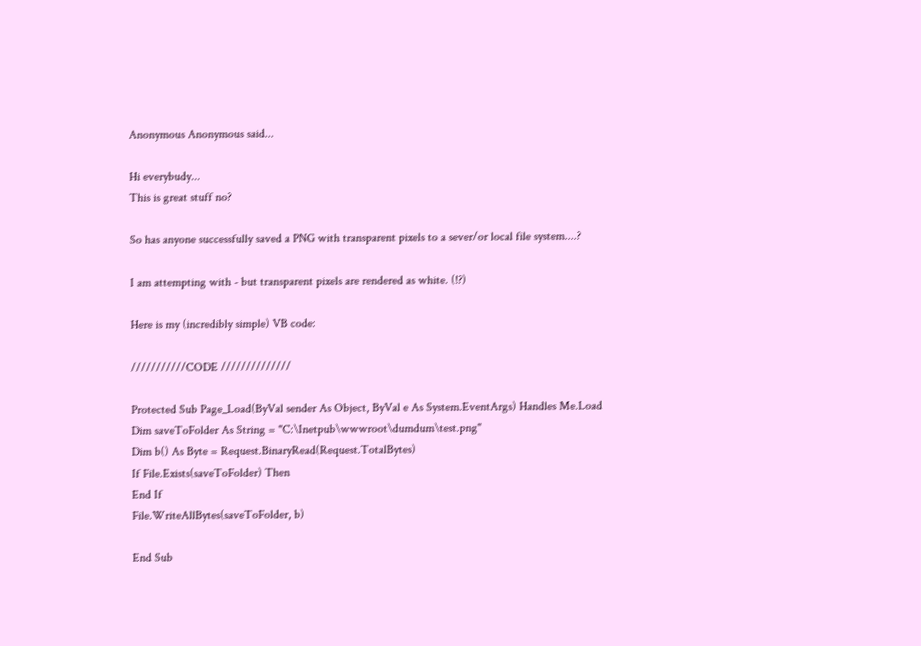Anonymous Anonymous said...

Hi everybudy...
This is great stuff no?

So has anyone successfully saved a PNG with transparent pixels to a sever/or local file system....?

I am attempting with - but transparent pixels are rendered as white. (!?)

Here is my (incredibly simple) VB code:

///////////CODE //////////////

Protected Sub Page_Load(ByVal sender As Object, ByVal e As System.EventArgs) Handles Me.Load
Dim saveToFolder As String = "C:\Inetpub\wwwroot\dumdum\test.png"
Dim b() As Byte = Request.BinaryRead(Request.TotalBytes)
If File.Exists(saveToFolder) Then
End If
File.WriteAllBytes(saveToFolder, b)

End Sub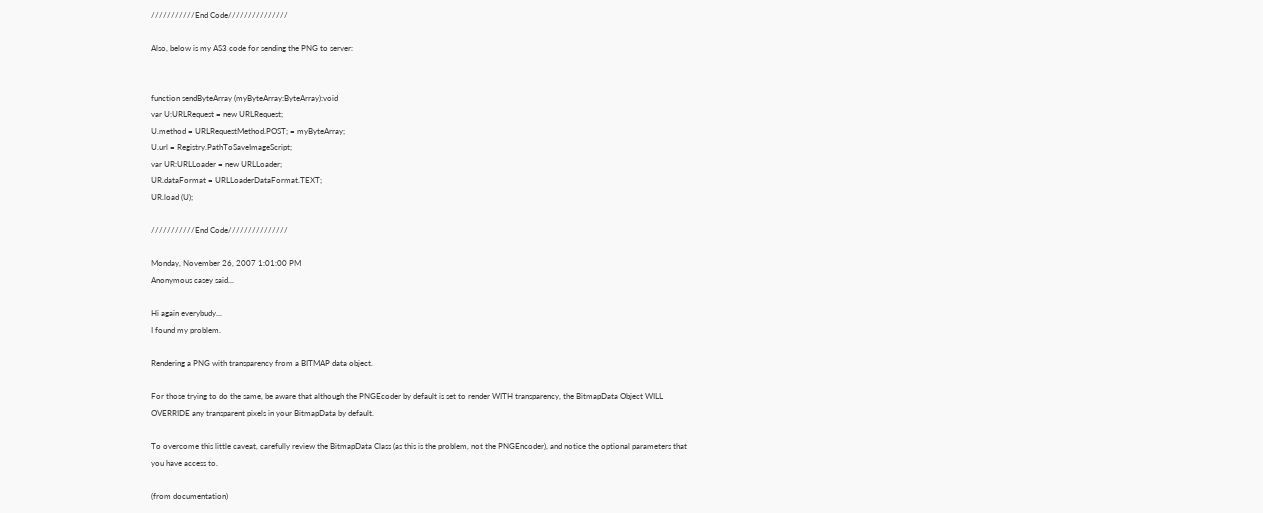///////////End Code///////////////

Also, below is my AS3 code for sending the PNG to server:


function sendByteArray (myByteArray:ByteArray):void
var U:URLRequest = new URLRequest;
U.method = URLRequestMethod.POST; = myByteArray;
U.url = Registry.PathToSaveImageScript;
var UR:URLLoader = new URLLoader;
UR.dataFormat = URLLoaderDataFormat.TEXT;
UR.load (U);

///////////End Code///////////////

Monday, November 26, 2007 1:01:00 PM
Anonymous casey said...

Hi again everybudy...
I found my problem.

Rendering a PNG with transparency from a BITMAP data object.

For those trying to do the same, be aware that although the PNGEcoder by default is set to render WITH transparency, the BitmapData Object WILL OVERRIDE any transparent pixels in your BitmapData by default.

To overcome this little caveat, carefully review the BitmapData Class (as this is the problem, not the PNGEncoder), and notice the optional parameters that you have access to.

(from documentation)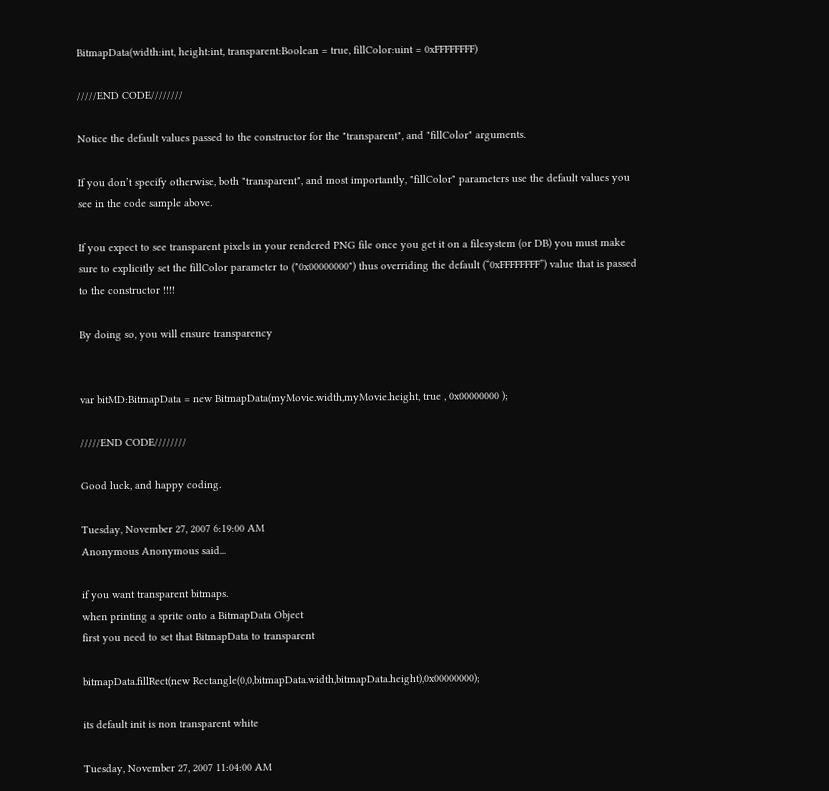BitmapData(width:int, height:int, transparent:Boolean = true, fillColor:uint = 0xFFFFFFFF)

/////END CODE////////

Notice the default values passed to the constructor for the "transparent", and "fillColor" arguments.

If you don’t specify otherwise, both "transparent", and most importantly, "fillColor" parameters use the default values you see in the code sample above.

If you expect to see transparent pixels in your rendered PNG file once you get it on a filesystem (or DB) you must make sure to explicitly set the fillColor parameter to ("0x00000000") thus overriding the default (“0xFFFFFFFF”) value that is passed to the constructor !!!!

By doing so, you will ensure transparency


var bitMD:BitmapData = new BitmapData(myMovie.width,myMovie.height, true , 0x00000000 );

/////END CODE////////

Good luck, and happy coding.

Tuesday, November 27, 2007 6:19:00 AM
Anonymous Anonymous said...

if you want transparent bitmaps.
when printing a sprite onto a BitmapData Object
first you need to set that BitmapData to transparent

bitmapData.fillRect(new Rectangle(0,0,bitmapData.width,bitmapData.height),0x00000000);

its default init is non transparent white

Tuesday, November 27, 2007 11:04:00 AM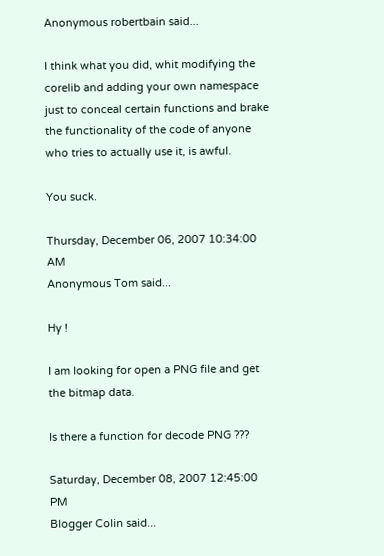Anonymous robertbain said...

I think what you did, whit modifying the corelib and adding your own namespace just to conceal certain functions and brake the functionality of the code of anyone who tries to actually use it, is awful.

You suck.

Thursday, December 06, 2007 10:34:00 AM
Anonymous Tom said...

Hy !

I am looking for open a PNG file and get the bitmap data.

Is there a function for decode PNG ???

Saturday, December 08, 2007 12:45:00 PM
Blogger Colin said...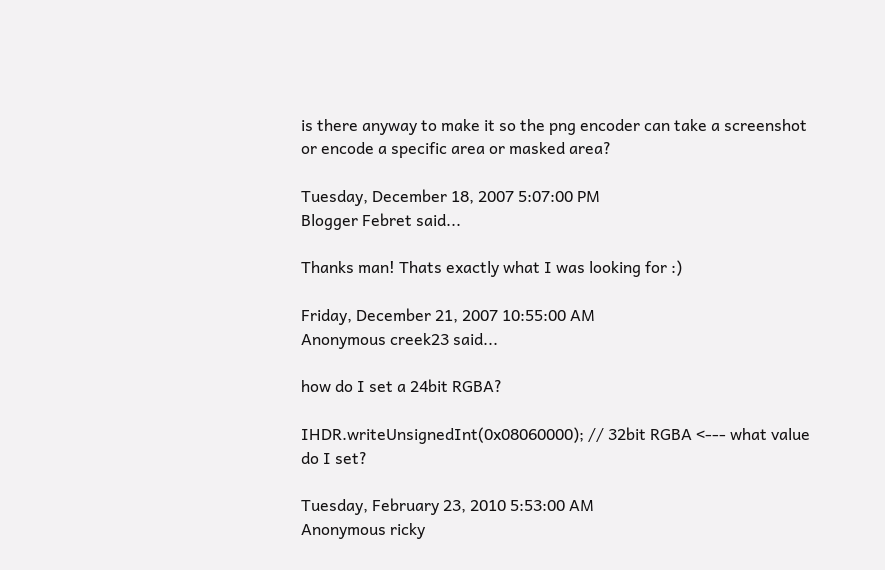is there anyway to make it so the png encoder can take a screenshot or encode a specific area or masked area?

Tuesday, December 18, 2007 5:07:00 PM
Blogger Febret said...

Thanks man! Thats exactly what I was looking for :)

Friday, December 21, 2007 10:55:00 AM
Anonymous creek23 said...

how do I set a 24bit RGBA?

IHDR.writeUnsignedInt(0x08060000); // 32bit RGBA <--- what value do I set?

Tuesday, February 23, 2010 5:53:00 AM
Anonymous ricky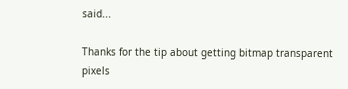said...

Thanks for the tip about getting bitmap transparent pixels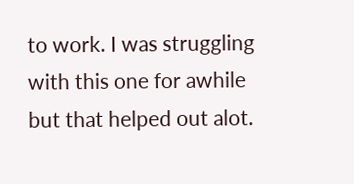to work. I was struggling with this one for awhile but that helped out alot.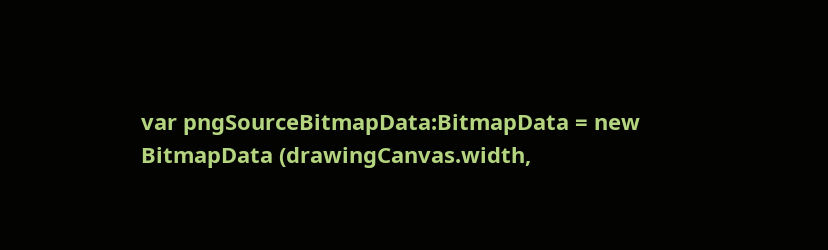var pngSourceBitmapData:BitmapData = new BitmapData (drawingCanvas.width,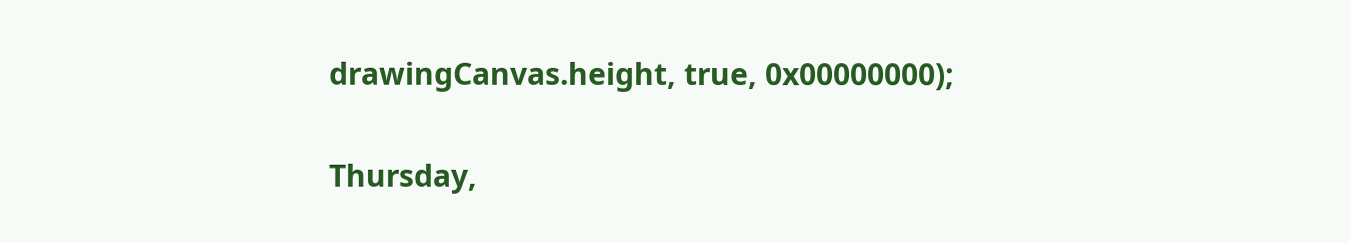drawingCanvas.height, true, 0x00000000);

Thursday,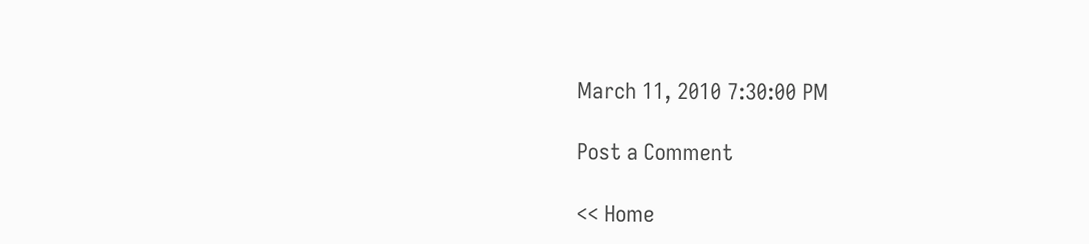March 11, 2010 7:30:00 PM

Post a Comment

<< Home